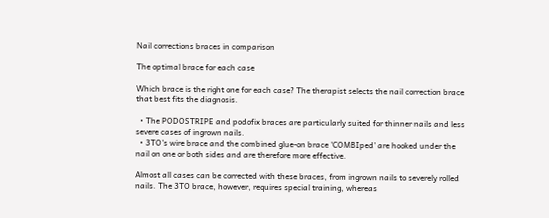Nail corrections braces in comparison

The optimal brace for each case

Which brace is the right one for each case? The therapist selects the nail correction brace that best fits the diagnosis.

  • The PODOSTRIPE and podofix braces are particularly suited for thinner nails and less severe cases of ingrown nails.
  • 3TO's wire brace and the combined glue-on brace 'COMBIped' are hooked under the nail on one or both sides and are therefore more effective.

Almost all cases can be corrected with these braces, from ingrown nails to severely rolled nails. The 3TO brace, however, requires special training, whereas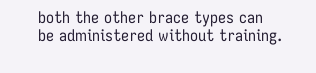both the other brace types can be administered without training.